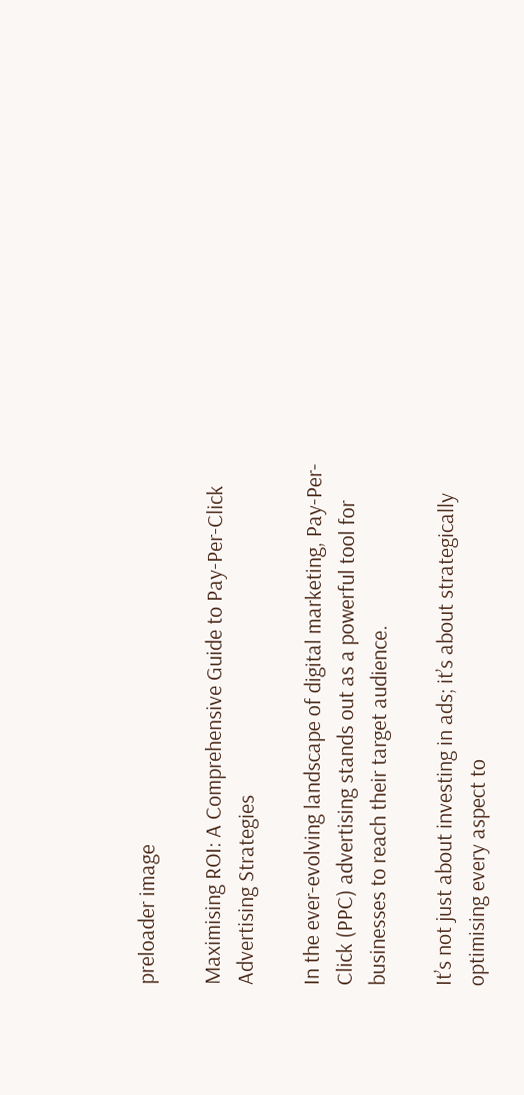preloader image

Maximising ROI: A Comprehensive Guide to Pay-Per-Click Advertising Strategies

In the ever-evolving landscape of digital marketing, Pay-Per-Click (PPC) advertising stands out as a powerful tool for businesses to reach their target audience.

It’s not just about investing in ads; it’s about strategically optimising every aspect to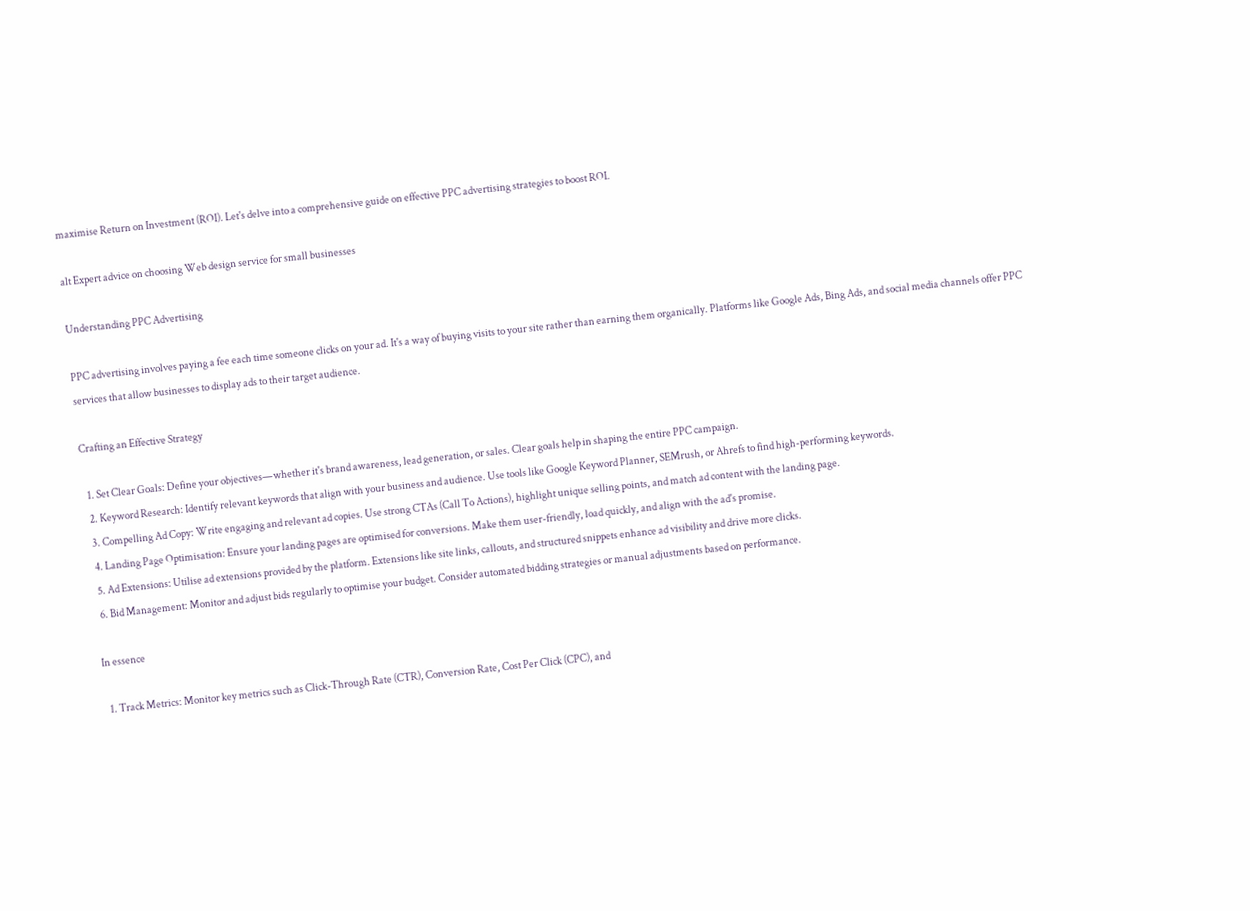maximise Return on Investment (ROI). Let's delve into a comprehensive guide on effective PPC advertising strategies to boost ROI.

alt Expert advice on choosing Web design service for small businesses

Understanding PPC Advertising

PPC advertising involves paying a fee each time someone clicks on your ad. It's a way of buying visits to your site rather than earning them organically. Platforms like Google Ads, Bing Ads, and social media channels offer PPC services that allow businesses to display ads to their target audience.

Crafting an Effective Strategy

  1. Set Clear Goals: Define your objectives—whether it's brand awareness, lead generation, or sales. Clear goals help in shaping the entire PPC campaign.
  2. Keyword Research: Identify relevant keywords that align with your business and audience. Use tools like Google Keyword Planner, SEMrush, or Ahrefs to find high-performing keywords.
  3. Compelling Ad Copy: Write engaging and relevant ad copies. Use strong CTAs (Call To Actions), highlight unique selling points, and match ad content with the landing page.
  4. Landing Page Optimisation: Ensure your landing pages are optimised for conversions. Make them user-friendly, load quickly, and align with the ad's promise.
  5. Ad Extensions: Utilise ad extensions provided by the platform. Extensions like site links, callouts, and structured snippets enhance ad visibility and drive more clicks.
  6. Bid Management: Monitor and adjust bids regularly to optimise your budget. Consider automated bidding strategies or manual adjustments based on performance.

In essence

  1. Track Metrics: Monitor key metrics such as Click-Through Rate (CTR), Conversion Rate, Cost Per Click (CPC), and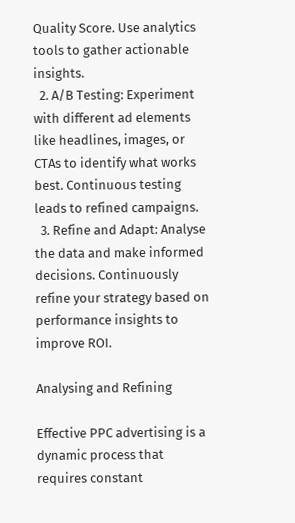Quality Score. Use analytics tools to gather actionable insights.
  2. A/B Testing: Experiment with different ad elements like headlines, images, or CTAs to identify what works best. Continuous testing leads to refined campaigns.
  3. Refine and Adapt: Analyse the data and make informed decisions. Continuously refine your strategy based on performance insights to improve ROI.

Analysing and Refining

Effective PPC advertising is a dynamic process that requires constant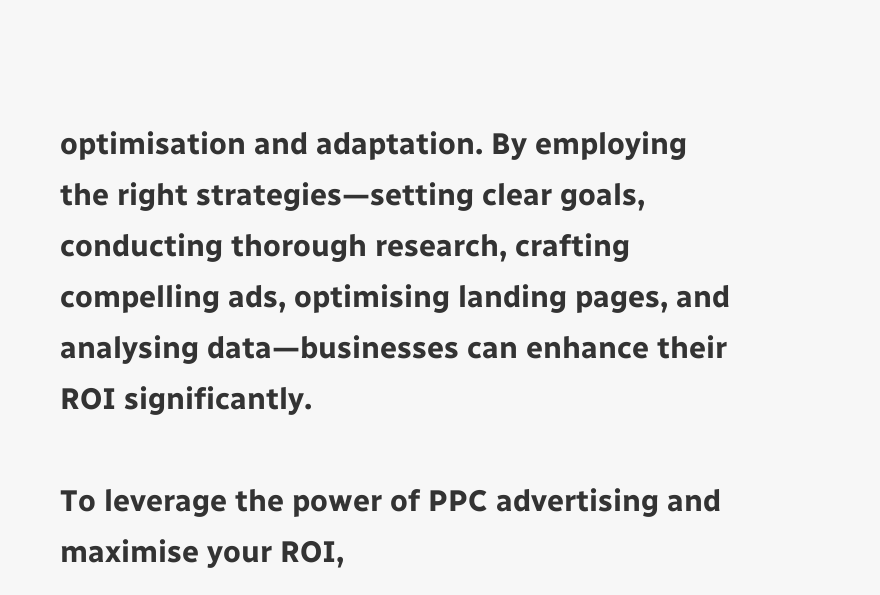optimisation and adaptation. By employing the right strategies—setting clear goals, conducting thorough research, crafting compelling ads, optimising landing pages, and analysing data—businesses can enhance their ROI significantly.

To leverage the power of PPC advertising and maximise your ROI,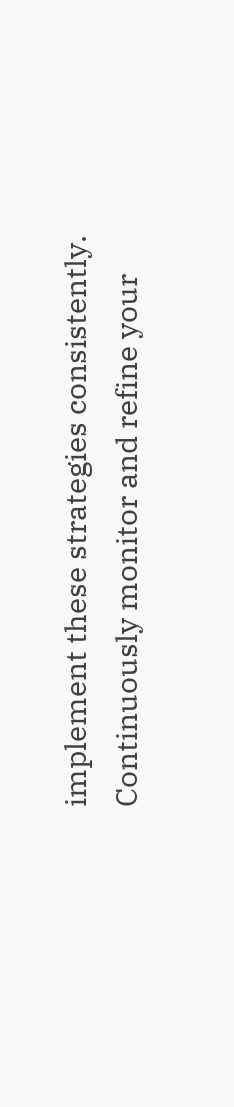implement these strategies consistently. Continuously monitor and refine your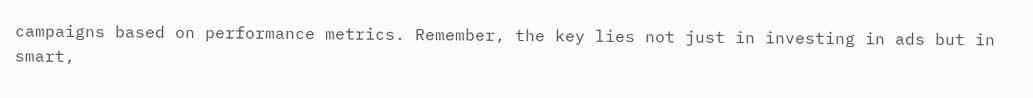campaigns based on performance metrics. Remember, the key lies not just in investing in ads but in smart,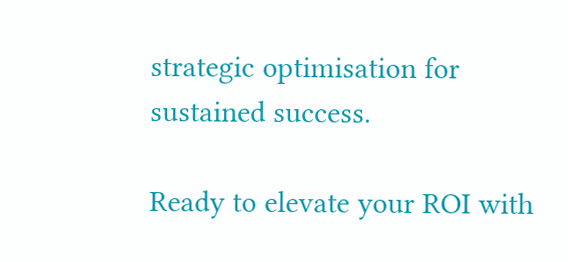strategic optimisation for sustained success.

Ready to elevate your ROI with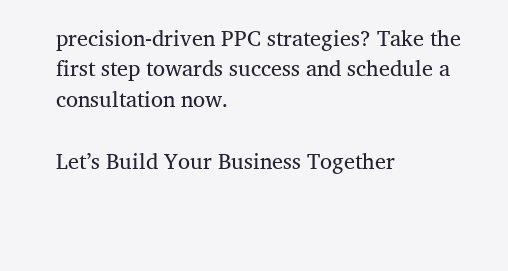precision-driven PPC strategies? Take the first step towards success and schedule a consultation now.

Let’s Build Your Business Together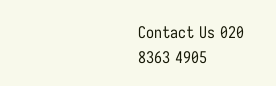Contact Us 020 8363 4905